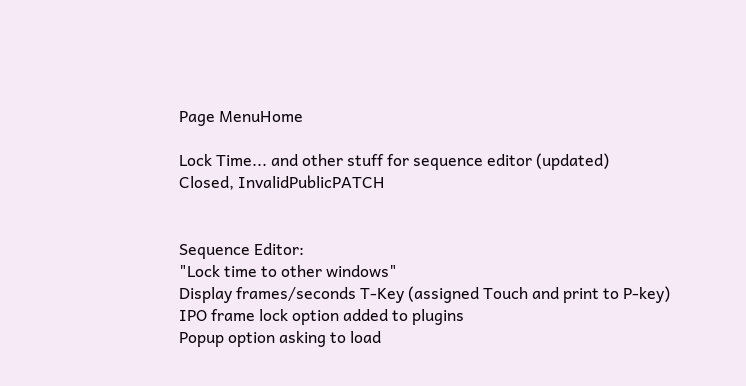Page MenuHome

Lock Time... and other stuff for sequence editor (updated)
Closed, InvalidPublicPATCH


Sequence Editor:
"Lock time to other windows"
Display frames/seconds T-Key (assigned Touch and print to P-key)
IPO frame lock option added to plugins
Popup option asking to load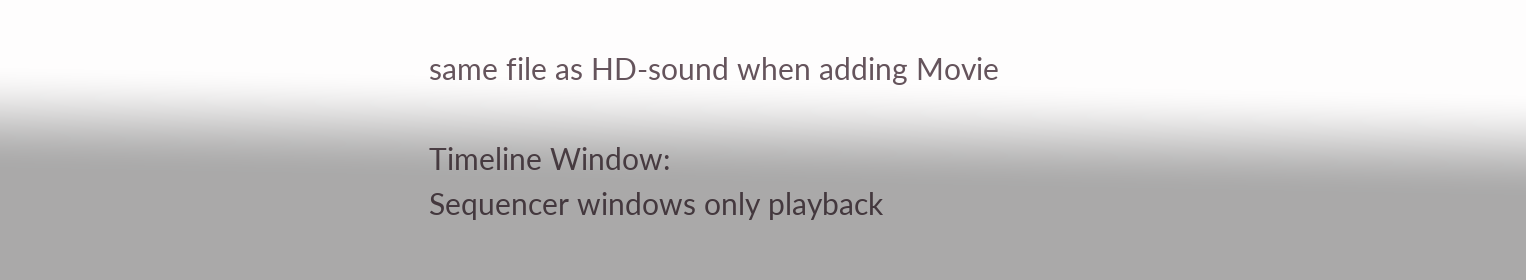same file as HD-sound when adding Movie

Timeline Window:
Sequencer windows only playback